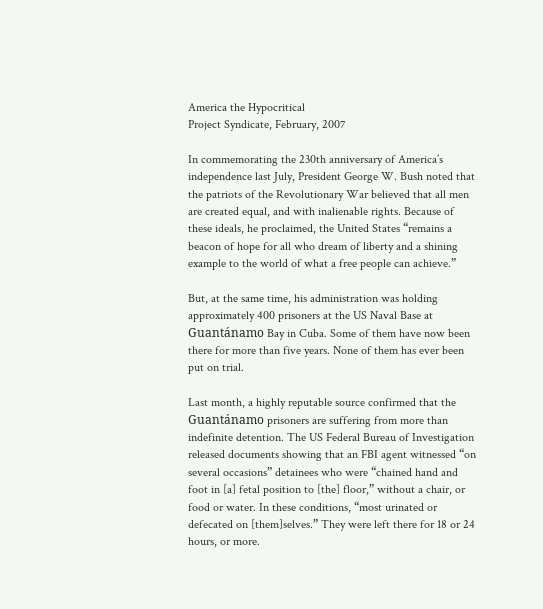America the Hypocritical
Project Syndicate, February, 2007

In commemorating the 230th anniversary of America’s independence last July, President George W. Bush noted that the patriots of the Revolutionary War believed that all men are created equal, and with inalienable rights. Because of these ideals, he proclaimed, the United States “remains a beacon of hope for all who dream of liberty and a shining example to the world of what a free people can achieve.”

But, at the same time, his administration was holding approximately 400 prisoners at the US Naval Base at Guantánamo Bay in Cuba. Some of them have now been there for more than five years. None of them has ever been put on trial.

Last month, a highly reputable source confirmed that the Guantánamo prisoners are suffering from more than indefinite detention. The US Federal Bureau of Investigation released documents showing that an FBI agent witnessed “on several occasions” detainees who were “chained hand and foot in [a] fetal position to [the] floor,” without a chair, or food or water. In these conditions, “most urinated or defecated on [them]selves.” They were left there for 18 or 24 hours, or more.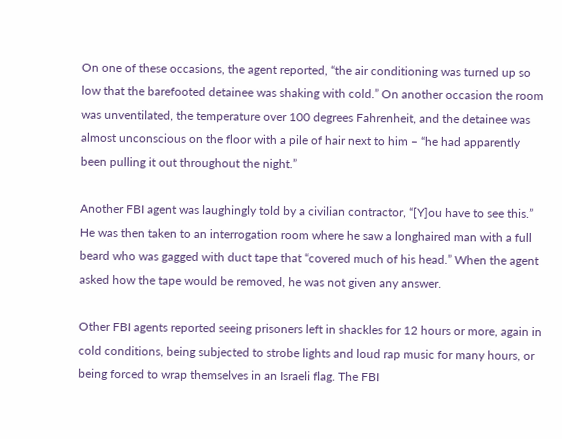On one of these occasions, the agent reported, “the air conditioning was turned up so low that the barefooted detainee was shaking with cold.” On another occasion the room was unventilated, the temperature over 100 degrees Fahrenheit, and the detainee was almost unconscious on the floor with a pile of hair next to him – “he had apparently been pulling it out throughout the night.”

Another FBI agent was laughingly told by a civilian contractor, “[Y]ou have to see this.” He was then taken to an interrogation room where he saw a longhaired man with a full beard who was gagged with duct tape that “covered much of his head.” When the agent asked how the tape would be removed, he was not given any answer.

Other FBI agents reported seeing prisoners left in shackles for 12 hours or more, again in cold conditions, being subjected to strobe lights and loud rap music for many hours, or being forced to wrap themselves in an Israeli flag. The FBI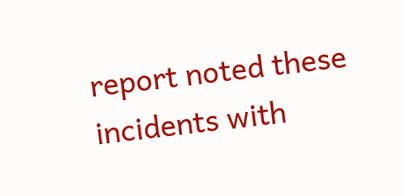report noted these incidents with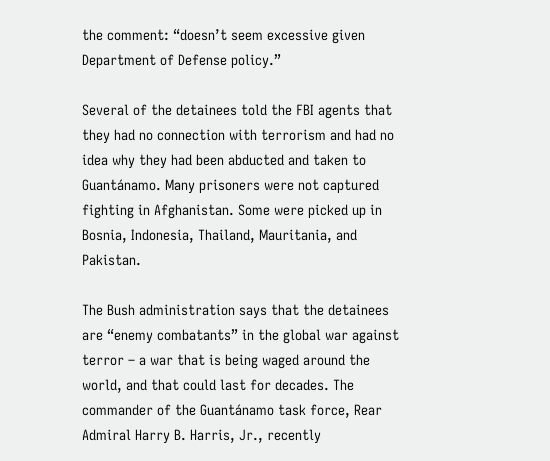the comment: “doesn’t seem excessive given Department of Defense policy.”

Several of the detainees told the FBI agents that they had no connection with terrorism and had no idea why they had been abducted and taken to Guantánamo. Many prisoners were not captured fighting in Afghanistan. Some were picked up in Bosnia, Indonesia, Thailand, Mauritania, and Pakistan.

The Bush administration says that the detainees are “enemy combatants” in the global war against terror – a war that is being waged around the world, and that could last for decades. The commander of the Guantánamo task force, Rear Admiral Harry B. Harris, Jr., recently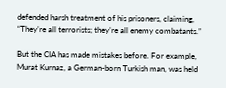defended harsh treatment of his prisoners, claiming, “They’re all terrorists; they’re all enemy combatants.”

But the CIA has made mistakes before. For example, Murat Kurnaz, a German-born Turkish man, was held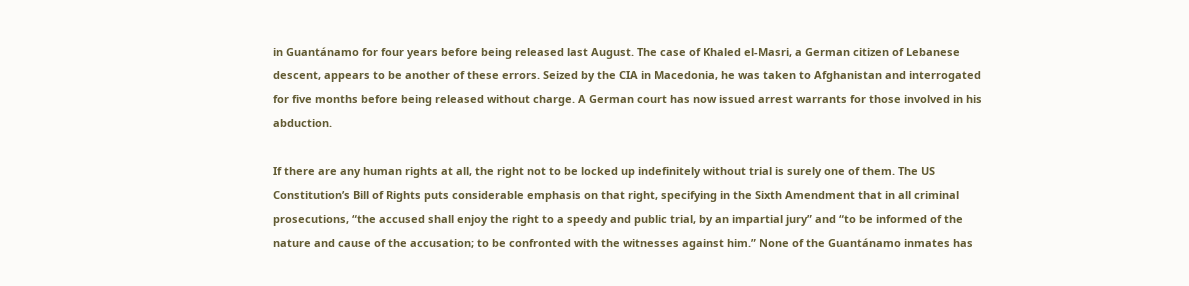in Guantánamo for four years before being released last August. The case of Khaled el-Masri, a German citizen of Lebanese descent, appears to be another of these errors. Seized by the CIA in Macedonia, he was taken to Afghanistan and interrogated for five months before being released without charge. A German court has now issued arrest warrants for those involved in his abduction.

If there are any human rights at all, the right not to be locked up indefinitely without trial is surely one of them. The US Constitution’s Bill of Rights puts considerable emphasis on that right, specifying in the Sixth Amendment that in all criminal prosecutions, “the accused shall enjoy the right to a speedy and public trial, by an impartial jury” and “to be informed of the nature and cause of the accusation; to be confronted with the witnesses against him.” None of the Guantánamo inmates has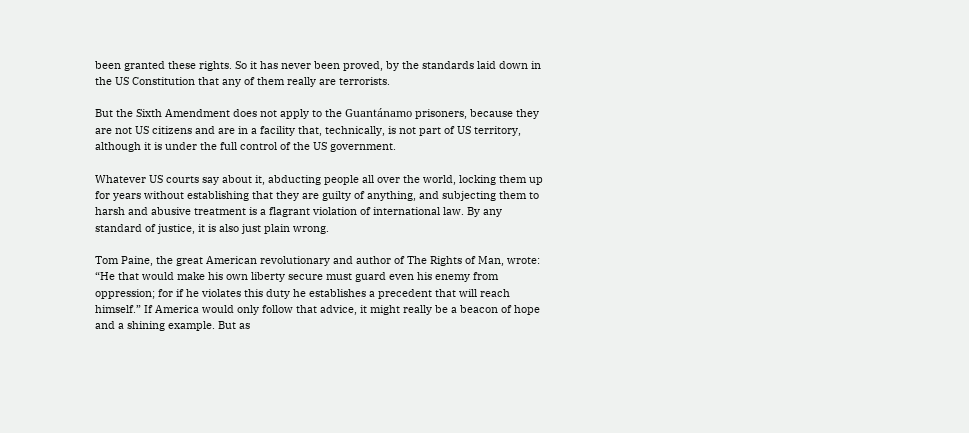been granted these rights. So it has never been proved, by the standards laid down in the US Constitution that any of them really are terrorists.

But the Sixth Amendment does not apply to the Guantánamo prisoners, because they are not US citizens and are in a facility that, technically, is not part of US territory, although it is under the full control of the US government.

Whatever US courts say about it, abducting people all over the world, locking them up for years without establishing that they are guilty of anything, and subjecting them to harsh and abusive treatment is a flagrant violation of international law. By any standard of justice, it is also just plain wrong.

Tom Paine, the great American revolutionary and author of The Rights of Man, wrote: “He that would make his own liberty secure must guard even his enemy from oppression; for if he violates this duty he establishes a precedent that will reach himself.” If America would only follow that advice, it might really be a beacon of hope and a shining example. But as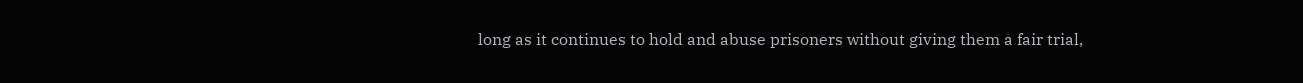long as it continues to hold and abuse prisoners without giving them a fair trial,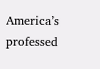America’s professed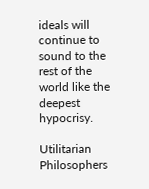ideals will continue to sound to the rest of the world like the deepest hypocrisy.

Utilitarian Philosophers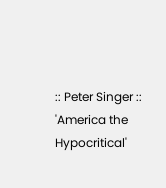:: Peter Singer :: 'America the Hypocritical'